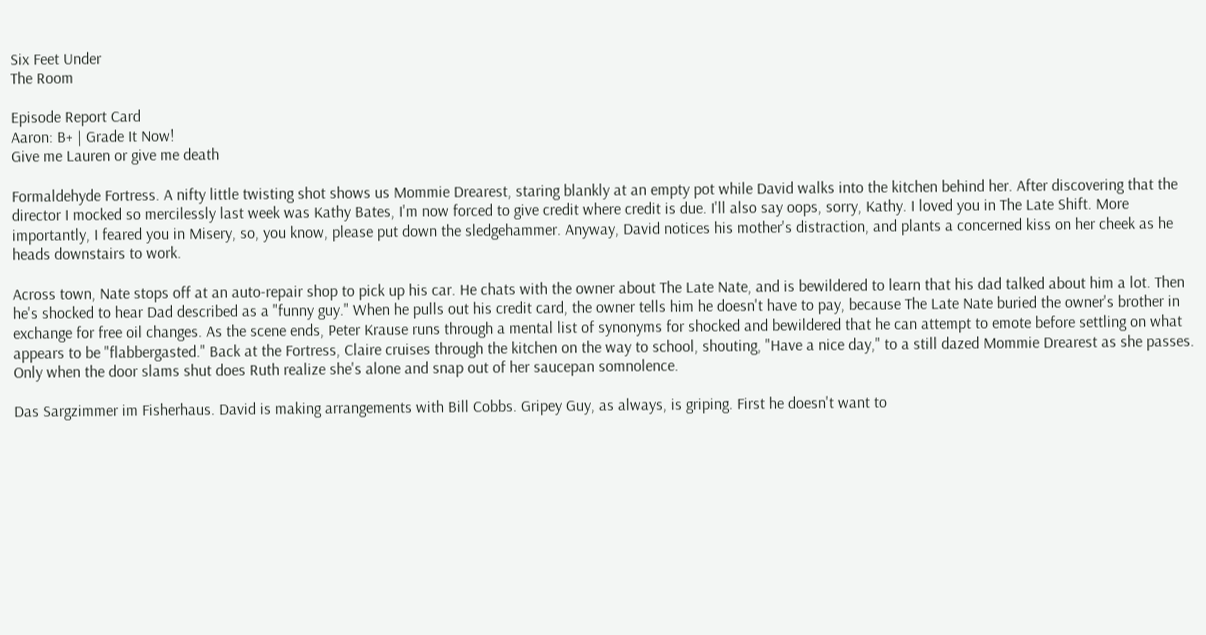Six Feet Under
The Room

Episode Report Card
Aaron: B+ | Grade It Now!
Give me Lauren or give me death

Formaldehyde Fortress. A nifty little twisting shot shows us Mommie Drearest, staring blankly at an empty pot while David walks into the kitchen behind her. After discovering that the director I mocked so mercilessly last week was Kathy Bates, I'm now forced to give credit where credit is due. I'll also say oops, sorry, Kathy. I loved you in The Late Shift. More importantly, I feared you in Misery, so, you know, please put down the sledgehammer. Anyway, David notices his mother's distraction, and plants a concerned kiss on her cheek as he heads downstairs to work.

Across town, Nate stops off at an auto-repair shop to pick up his car. He chats with the owner about The Late Nate, and is bewildered to learn that his dad talked about him a lot. Then he's shocked to hear Dad described as a "funny guy." When he pulls out his credit card, the owner tells him he doesn't have to pay, because The Late Nate buried the owner's brother in exchange for free oil changes. As the scene ends, Peter Krause runs through a mental list of synonyms for shocked and bewildered that he can attempt to emote before settling on what appears to be "flabbergasted." Back at the Fortress, Claire cruises through the kitchen on the way to school, shouting, "Have a nice day," to a still dazed Mommie Drearest as she passes. Only when the door slams shut does Ruth realize she's alone and snap out of her saucepan somnolence.

Das Sargzimmer im Fisherhaus. David is making arrangements with Bill Cobbs. Gripey Guy, as always, is griping. First he doesn't want to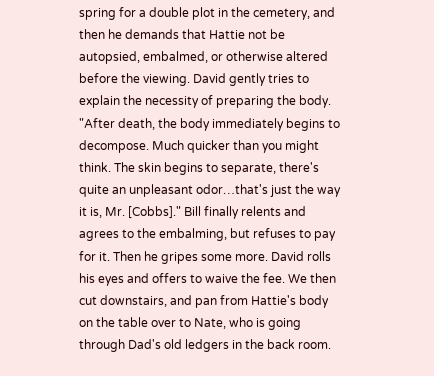spring for a double plot in the cemetery, and then he demands that Hattie not be autopsied, embalmed, or otherwise altered before the viewing. David gently tries to explain the necessity of preparing the body. "After death, the body immediately begins to decompose. Much quicker than you might think. The skin begins to separate, there's quite an unpleasant odor…that's just the way it is, Mr. [Cobbs]." Bill finally relents and agrees to the embalming, but refuses to pay for it. Then he gripes some more. David rolls his eyes and offers to waive the fee. We then cut downstairs, and pan from Hattie's body on the table over to Nate, who is going through Dad's old ledgers in the back room.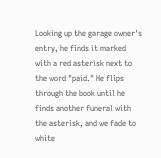Looking up the garage owner's entry, he finds it marked with a red asterisk next to the word "paid." He flips through the book until he finds another funeral with the asterisk, and we fade to white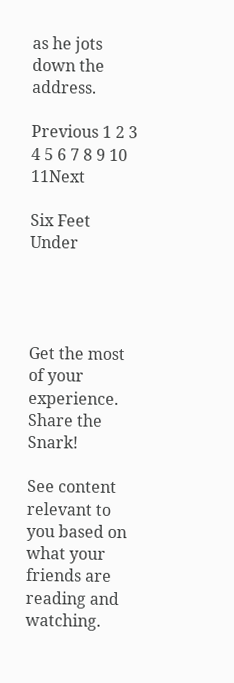as he jots down the address.

Previous 1 2 3 4 5 6 7 8 9 10 11Next

Six Feet Under




Get the most of your experience.
Share the Snark!

See content relevant to you based on what your friends are reading and watching.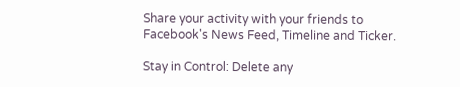Share your activity with your friends to Facebook's News Feed, Timeline and Ticker.

Stay in Control: Delete any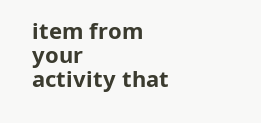item from your activity that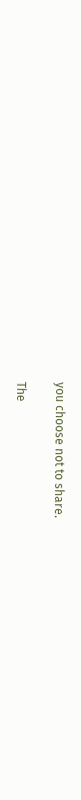you choose not to share.

The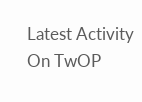Latest Activity On TwOP